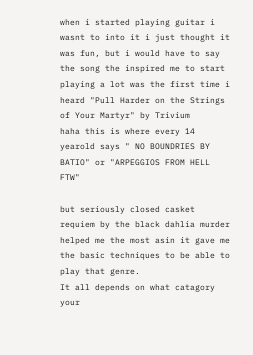when i started playing guitar i wasnt to into it i just thought it was fun, but i would have to say the song the inspired me to start playing a lot was the first time i heard "Pull Harder on the Strings of Your Martyr" by Trivium
haha this is where every 14 yearold says " NO BOUNDRIES BY BATIO" or "ARPEGGIOS FROM HELL FTW"

but seriously closed casket requiem by the black dahlia murder helped me the most asin it gave me the basic techniques to be able to play that genre.
It all depends on what catagory your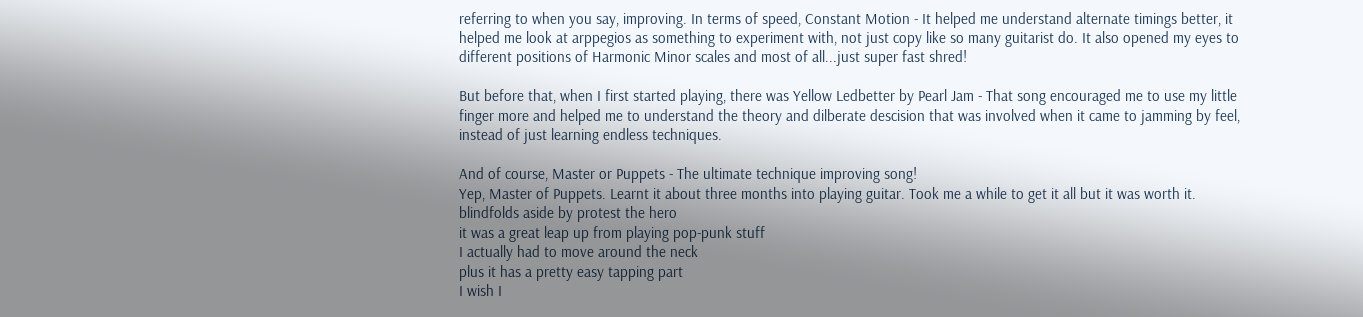referring to when you say, improving. In terms of speed, Constant Motion - It helped me understand alternate timings better, it helped me look at arppegios as something to experiment with, not just copy like so many guitarist do. It also opened my eyes to different positions of Harmonic Minor scales and most of all...just super fast shred!

But before that, when I first started playing, there was Yellow Ledbetter by Pearl Jam - That song encouraged me to use my little finger more and helped me to understand the theory and dilberate descision that was involved when it came to jamming by feel, instead of just learning endless techniques.

And of course, Master or Puppets - The ultimate technique improving song!
Yep, Master of Puppets. Learnt it about three months into playing guitar. Took me a while to get it all but it was worth it.
blindfolds aside by protest the hero
it was a great leap up from playing pop-punk stuff
I actually had to move around the neck
plus it has a pretty easy tapping part
I wish I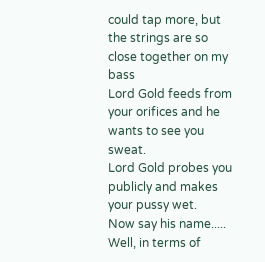could tap more, but the strings are so close together on my bass
Lord Gold feeds from your orifices and he wants to see you sweat.
Lord Gold probes you publicly and makes your pussy wet.
Now say his name.....
Well, in terms of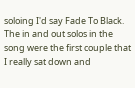soloing I'd say Fade To Black. The in and out solos in the song were the first couple that I really sat down and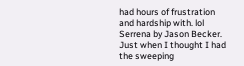had hours of frustration and hardship with. lol
Serrena by Jason Becker. Just when I thought I had the sweeping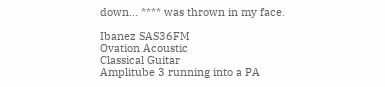down... **** was thrown in my face.

Ibanez SAS36FM
Ovation Acoustic
Classical Guitar
Amplitube 3 running into a PA